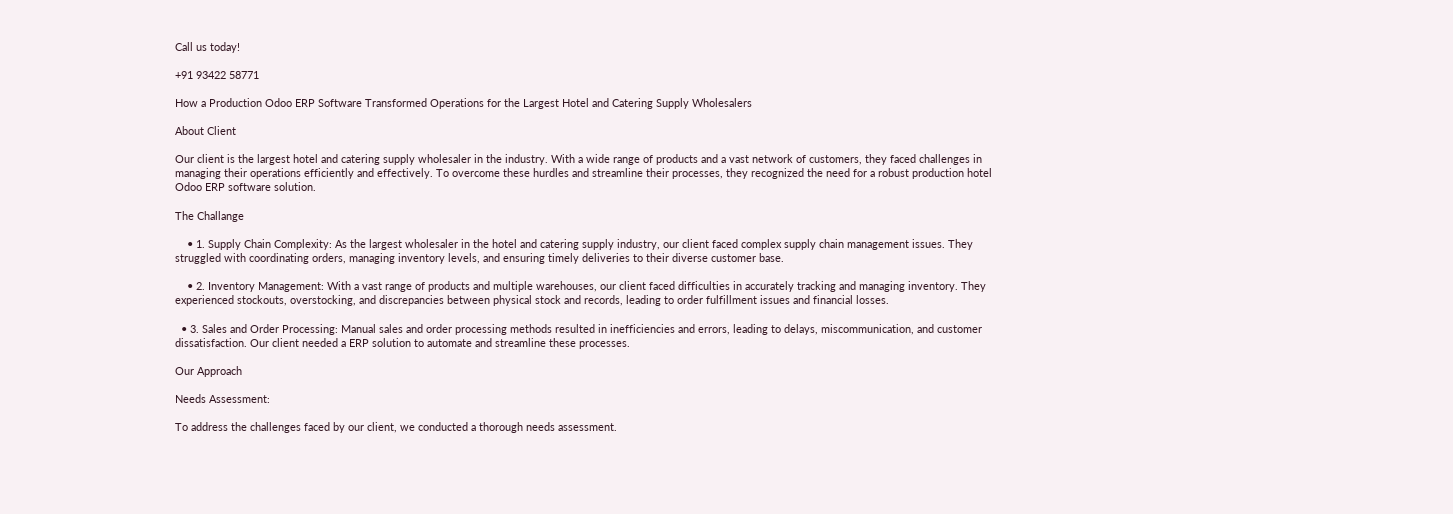Call us today!

+91 93422 58771

How a Production Odoo ERP Software Transformed Operations for the Largest Hotel and Catering Supply Wholesalers

About Client

Our client is the largest hotel and catering supply wholesaler in the industry. With a wide range of products and a vast network of customers, they faced challenges in managing their operations efficiently and effectively. To overcome these hurdles and streamline their processes, they recognized the need for a robust production hotel Odoo ERP software solution.

The Challange

    • 1. Supply Chain Complexity: As the largest wholesaler in the hotel and catering supply industry, our client faced complex supply chain management issues. They struggled with coordinating orders, managing inventory levels, and ensuring timely deliveries to their diverse customer base.

    • 2. Inventory Management: With a vast range of products and multiple warehouses, our client faced difficulties in accurately tracking and managing inventory. They experienced stockouts, overstocking, and discrepancies between physical stock and records, leading to order fulfillment issues and financial losses.

  • 3. Sales and Order Processing: Manual sales and order processing methods resulted in inefficiencies and errors, leading to delays, miscommunication, and customer dissatisfaction. Our client needed a ERP solution to automate and streamline these processes.

Our Approach

Needs Assessment:

To address the challenges faced by our client, we conducted a thorough needs assessment.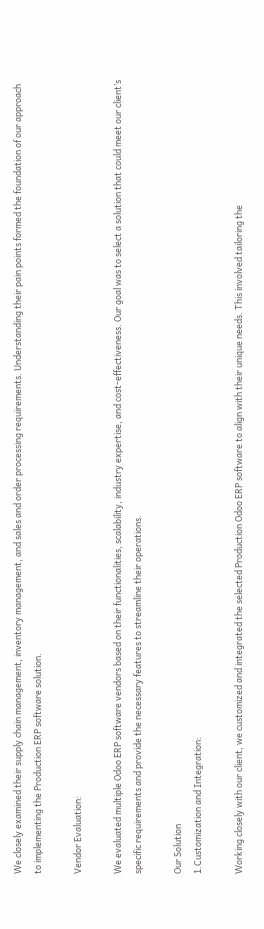We closely examined their supply chain management, inventory management, and sales and order processing requirements. Understanding their pain points formed the foundation of our approach to implementing the Production ERP software solution.

Vendor Evaluation:

We evaluated multiple Odoo ERP software vendors based on their functionalities, scalability, industry expertise, and cost-effectiveness. Our goal was to select a solution that could meet our client’s specific requirements and provide the necessary features to streamline their operations.

Our Solution
1.Customization and Integration:

Working closely with our client, we customized and integrated the selected Production Odoo ERP software to align with their unique needs. This involved tailoring the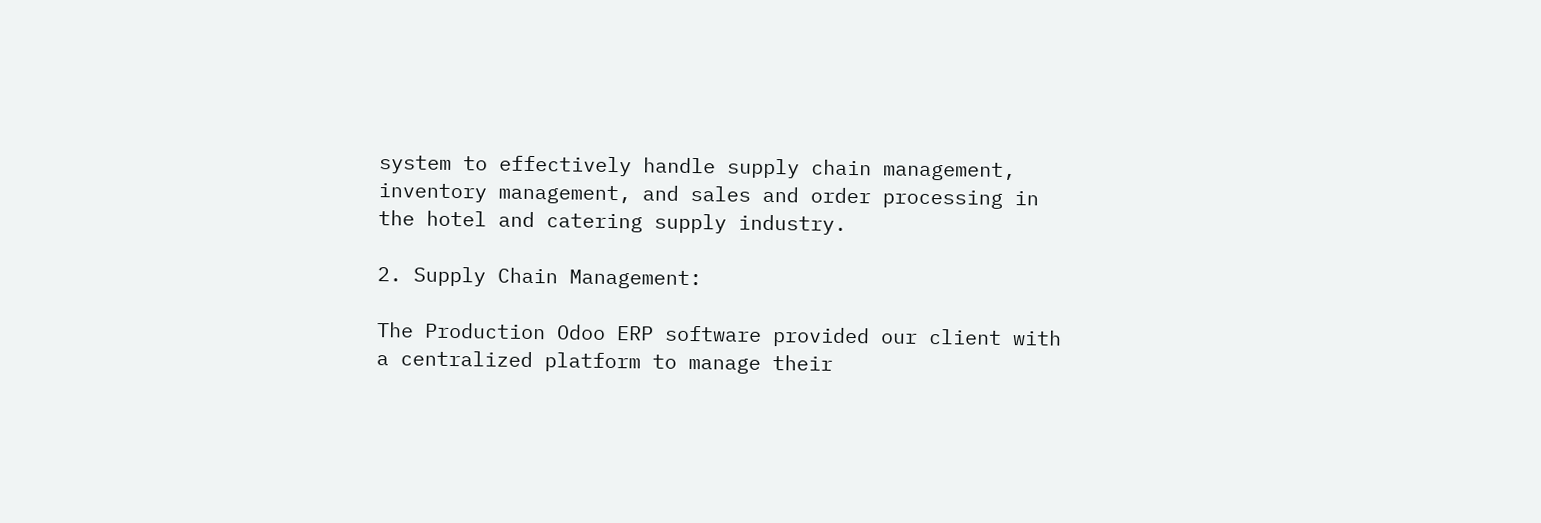system to effectively handle supply chain management, inventory management, and sales and order processing in the hotel and catering supply industry.

2. Supply Chain Management:

The Production Odoo ERP software provided our client with a centralized platform to manage their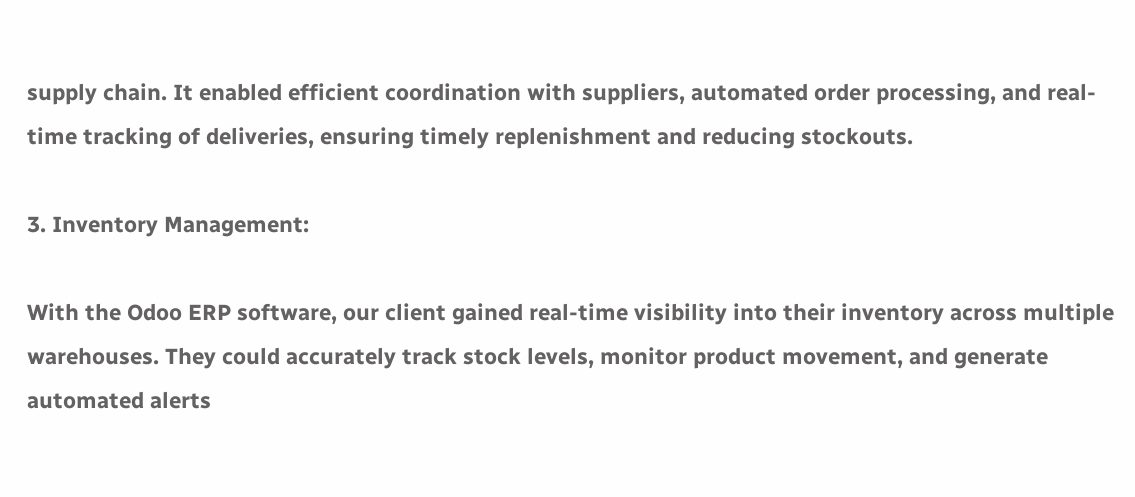supply chain. It enabled efficient coordination with suppliers, automated order processing, and real-time tracking of deliveries, ensuring timely replenishment and reducing stockouts.

3. Inventory Management:

With the Odoo ERP software, our client gained real-time visibility into their inventory across multiple warehouses. They could accurately track stock levels, monitor product movement, and generate automated alerts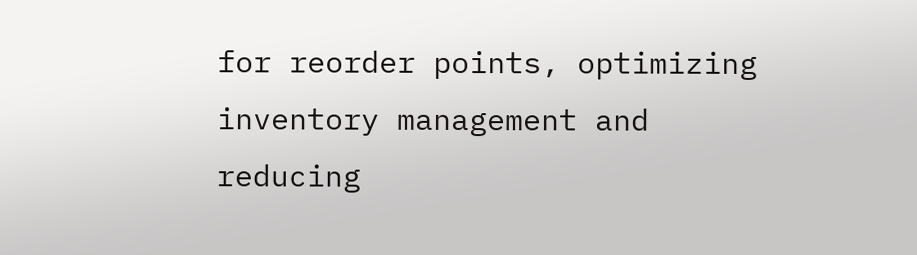for reorder points, optimizing inventory management and reducing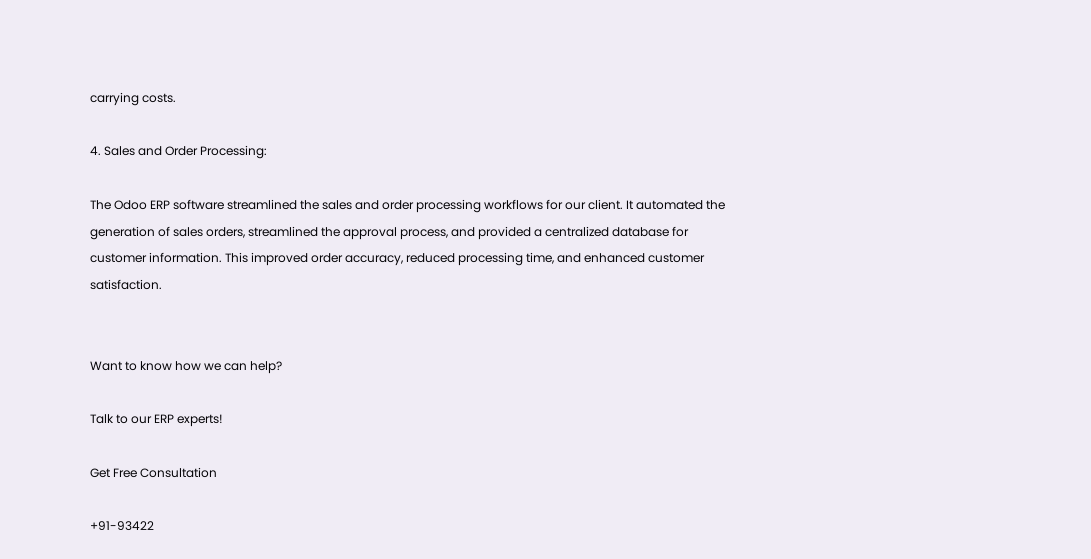carrying costs.

4. Sales and Order Processing:

The Odoo ERP software streamlined the sales and order processing workflows for our client. It automated the generation of sales orders, streamlined the approval process, and provided a centralized database for customer information. This improved order accuracy, reduced processing time, and enhanced customer satisfaction.


Want to know how we can help?

Talk to our ERP experts!

Get Free Consultation

+91-93422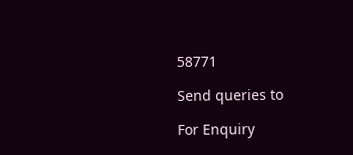58771

Send queries to

For Enquiry